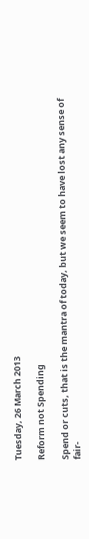Tuesday, 26 March 2013

Reform not Spending

Spend or cuts, that is the mantra of today, but we seem to have lost any sense of fair-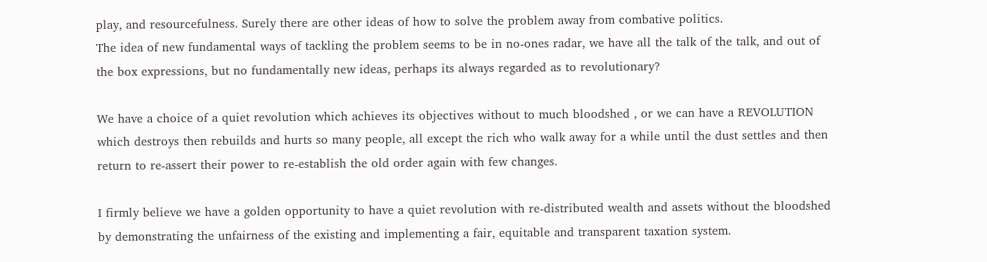play, and resourcefulness. Surely there are other ideas of how to solve the problem away from combative politics.
The idea of new fundamental ways of tackling the problem seems to be in no-ones radar, we have all the talk of the talk, and out of the box expressions, but no fundamentally new ideas, perhaps its always regarded as to revolutionary?

We have a choice of a quiet revolution which achieves its objectives without to much bloodshed , or we can have a REVOLUTION which destroys then rebuilds and hurts so many people, all except the rich who walk away for a while until the dust settles and then return to re-assert their power to re-establish the old order again with few changes.

I firmly believe we have a golden opportunity to have a quiet revolution with re-distributed wealth and assets without the bloodshed by demonstrating the unfairness of the existing and implementing a fair, equitable and transparent taxation system.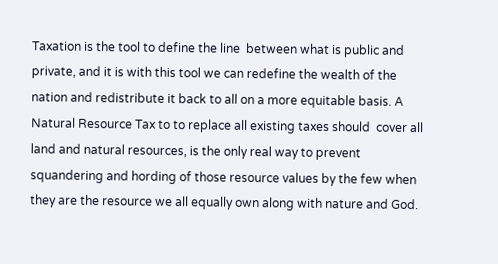Taxation is the tool to define the line  between what is public and private, and it is with this tool we can redefine the wealth of the nation and redistribute it back to all on a more equitable basis. A Natural Resource Tax to to replace all existing taxes should  cover all land and natural resources, is the only real way to prevent  squandering and hording of those resource values by the few when they are the resource we all equally own along with nature and God.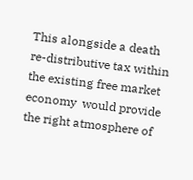This alongside a death re-distributive tax within the existing free market economy  would provide the right atmosphere of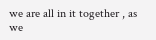we are all in it together , as we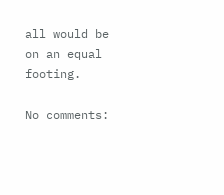all would be on an equal footing.

No comments: